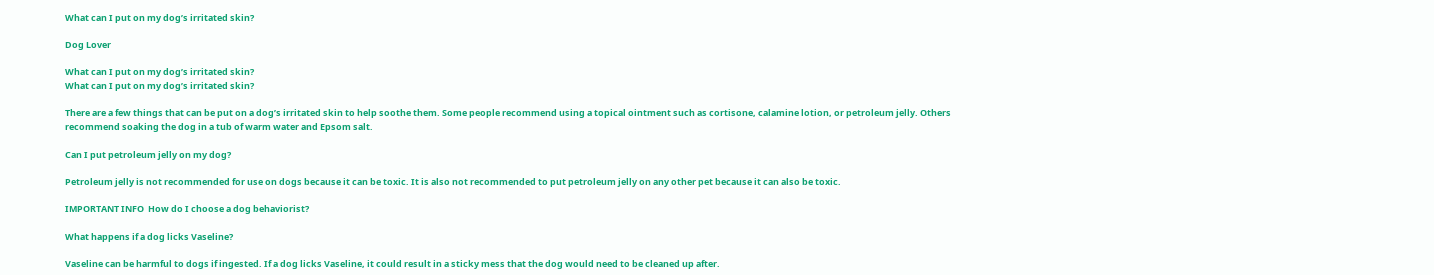What can I put on my dog’s irritated skin?

Dog Lover

What can I put on my dog’s irritated skin?
What can I put on my dog’s irritated skin?

There are a few things that can be put on a dog’s irritated skin to help soothe them. Some people recommend using a topical ointment such as cortisone, calamine lotion, or petroleum jelly. Others recommend soaking the dog in a tub of warm water and Epsom salt.

Can I put petroleum jelly on my dog?

Petroleum jelly is not recommended for use on dogs because it can be toxic. It is also not recommended to put petroleum jelly on any other pet because it can also be toxic.

IMPORTANT INFO  How do I choose a dog behaviorist?

What happens if a dog licks Vaseline?

Vaseline can be harmful to dogs if ingested. If a dog licks Vaseline, it could result in a sticky mess that the dog would need to be cleaned up after.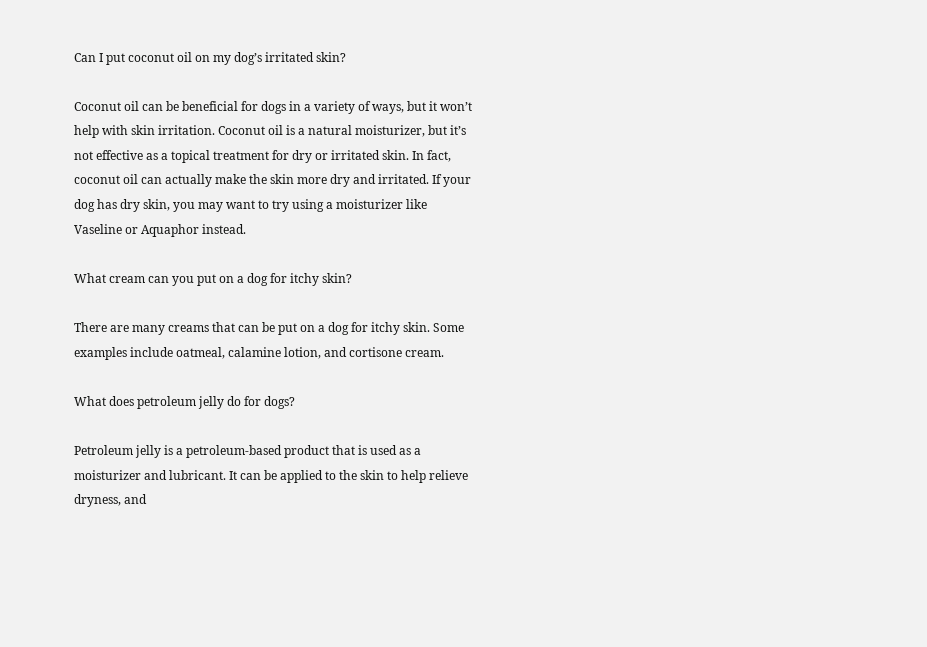Can I put coconut oil on my dog’s irritated skin?

Coconut oil can be beneficial for dogs in a variety of ways, but it won’t help with skin irritation. Coconut oil is a natural moisturizer, but it’s not effective as a topical treatment for dry or irritated skin. In fact, coconut oil can actually make the skin more dry and irritated. If your dog has dry skin, you may want to try using a moisturizer like Vaseline or Aquaphor instead.

What cream can you put on a dog for itchy skin?

There are many creams that can be put on a dog for itchy skin. Some examples include oatmeal, calamine lotion, and cortisone cream.

What does petroleum jelly do for dogs?

Petroleum jelly is a petroleum-based product that is used as a moisturizer and lubricant. It can be applied to the skin to help relieve dryness, and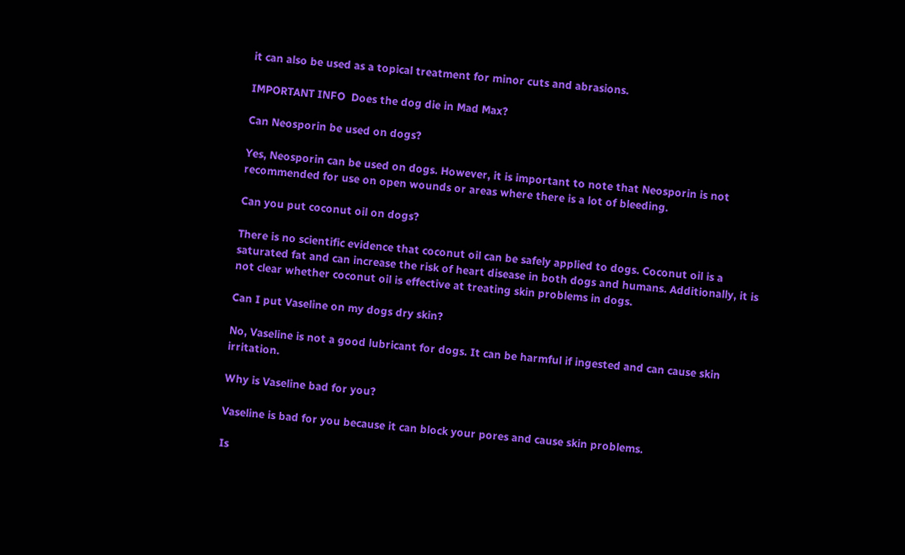it can also be used as a topical treatment for minor cuts and abrasions.

IMPORTANT INFO  Does the dog die in Mad Max?

Can Neosporin be used on dogs?

Yes, Neosporin can be used on dogs. However, it is important to note that Neosporin is not recommended for use on open wounds or areas where there is a lot of bleeding.

Can you put coconut oil on dogs?

There is no scientific evidence that coconut oil can be safely applied to dogs. Coconut oil is a saturated fat and can increase the risk of heart disease in both dogs and humans. Additionally, it is not clear whether coconut oil is effective at treating skin problems in dogs.

Can I put Vaseline on my dogs dry skin?

No, Vaseline is not a good lubricant for dogs. It can be harmful if ingested and can cause skin irritation.

Why is Vaseline bad for you?

Vaseline is bad for you because it can block your pores and cause skin problems.

Is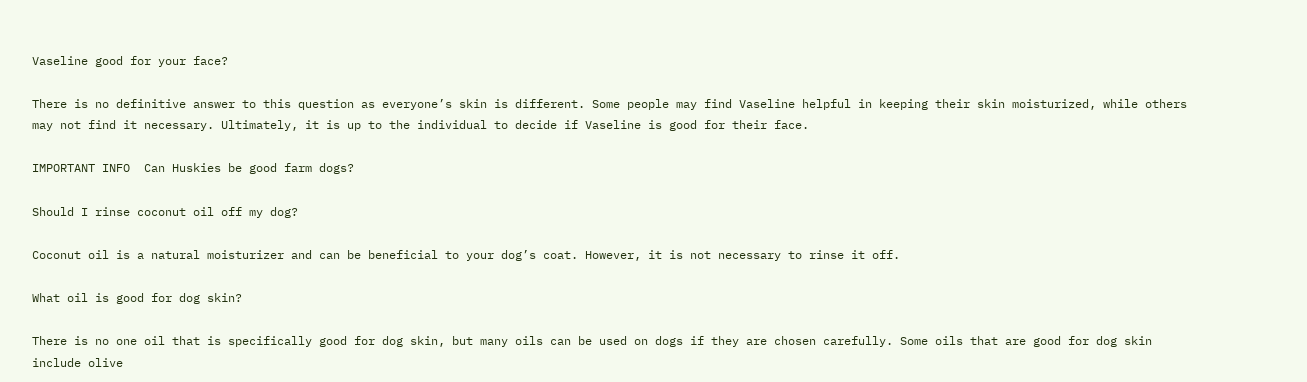Vaseline good for your face?

There is no definitive answer to this question as everyone’s skin is different. Some people may find Vaseline helpful in keeping their skin moisturized, while others may not find it necessary. Ultimately, it is up to the individual to decide if Vaseline is good for their face.

IMPORTANT INFO  Can Huskies be good farm dogs?

Should I rinse coconut oil off my dog?

Coconut oil is a natural moisturizer and can be beneficial to your dog’s coat. However, it is not necessary to rinse it off.

What oil is good for dog skin?

There is no one oil that is specifically good for dog skin, but many oils can be used on dogs if they are chosen carefully. Some oils that are good for dog skin include olive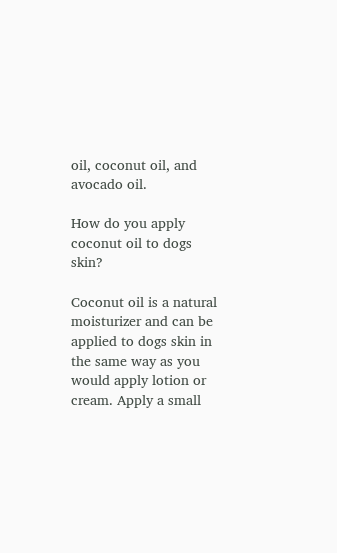oil, coconut oil, and avocado oil.

How do you apply coconut oil to dogs skin?

Coconut oil is a natural moisturizer and can be applied to dogs skin in the same way as you would apply lotion or cream. Apply a small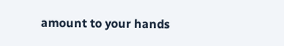amount to your hands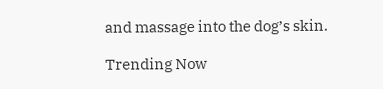and massage into the dog’s skin.

Trending Now